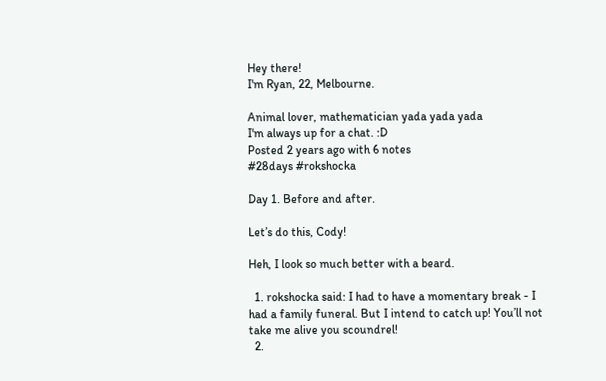Hey there!
I'm Ryan, 22, Melbourne.

Animal lover, mathematician yada yada yada
I'm always up for a chat. :D
Posted 2 years ago with 6 notes
#28days #rokshocka

Day 1. Before and after.

Let’s do this, Cody!

Heh, I look so much better with a beard.

  1. rokshocka said: I had to have a momentary break - I had a family funeral. But I intend to catch up! You’ll not take me alive you scoundrel!
  2.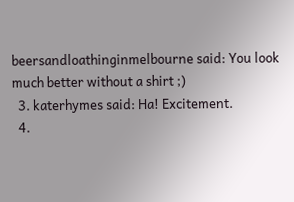beersandloathinginmelbourne said: You look much better without a shirt ;)
  3. katerhymes said: Ha! Excitement.
  4.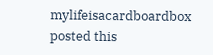mylifeisacardboardbox posted this